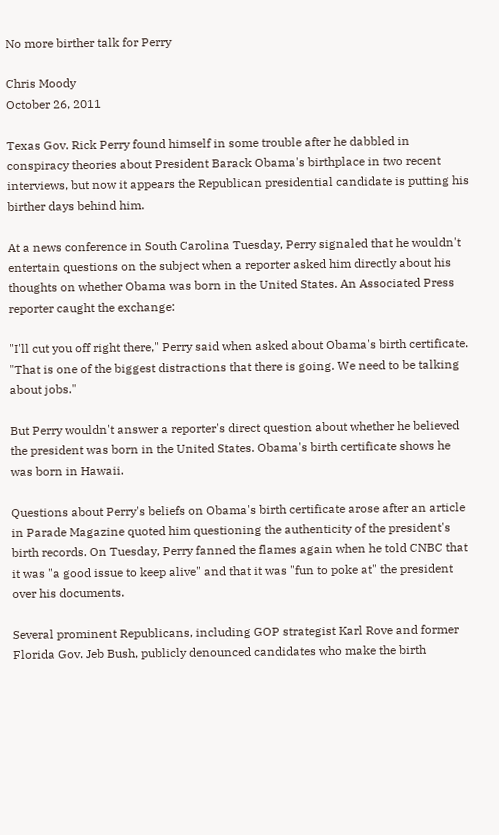No more birther talk for Perry

Chris Moody
October 26, 2011

Texas Gov. Rick Perry found himself in some trouble after he dabbled in conspiracy theories about President Barack Obama's birthplace in two recent interviews, but now it appears the Republican presidential candidate is putting his birther days behind him.

At a news conference in South Carolina Tuesday, Perry signaled that he wouldn't entertain questions on the subject when a reporter asked him directly about his thoughts on whether Obama was born in the United States. An Associated Press reporter caught the exchange:

"I'll cut you off right there," Perry said when asked about Obama's birth certificate. "That is one of the biggest distractions that there is going. We need to be talking about jobs."

But Perry wouldn't answer a reporter's direct question about whether he believed the president was born in the United States. Obama's birth certificate shows he was born in Hawaii.

Questions about Perry's beliefs on Obama's birth certificate arose after an article in Parade Magazine quoted him questioning the authenticity of the president's birth records. On Tuesday, Perry fanned the flames again when he told CNBC that it was "a good issue to keep alive" and that it was "fun to poke at" the president over his documents.

Several prominent Republicans, including GOP strategist Karl Rove and former Florida Gov. Jeb Bush, publicly denounced candidates who make the birth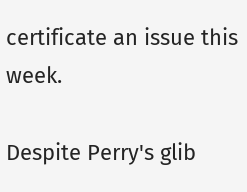certificate an issue this week.

Despite Perry's glib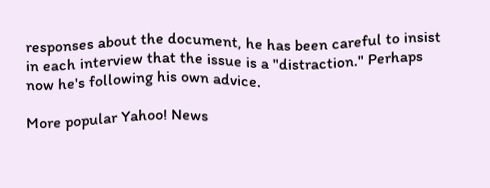responses about the document, he has been careful to insist in each interview that the issue is a "distraction." Perhaps now he's following his own advice.

More popular Yahoo! News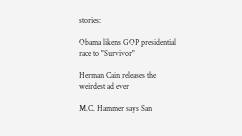stories:

Obama likens GOP presidential race to "Survivor"

Herman Cain releases the weirdest ad ever

M.C. Hammer says San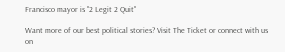Francisco mayor is "2 Legit 2 Quit"

Want more of our best political stories? Visit The Ticket or connect with us on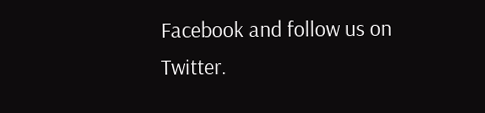Facebook and follow us on Twitter.